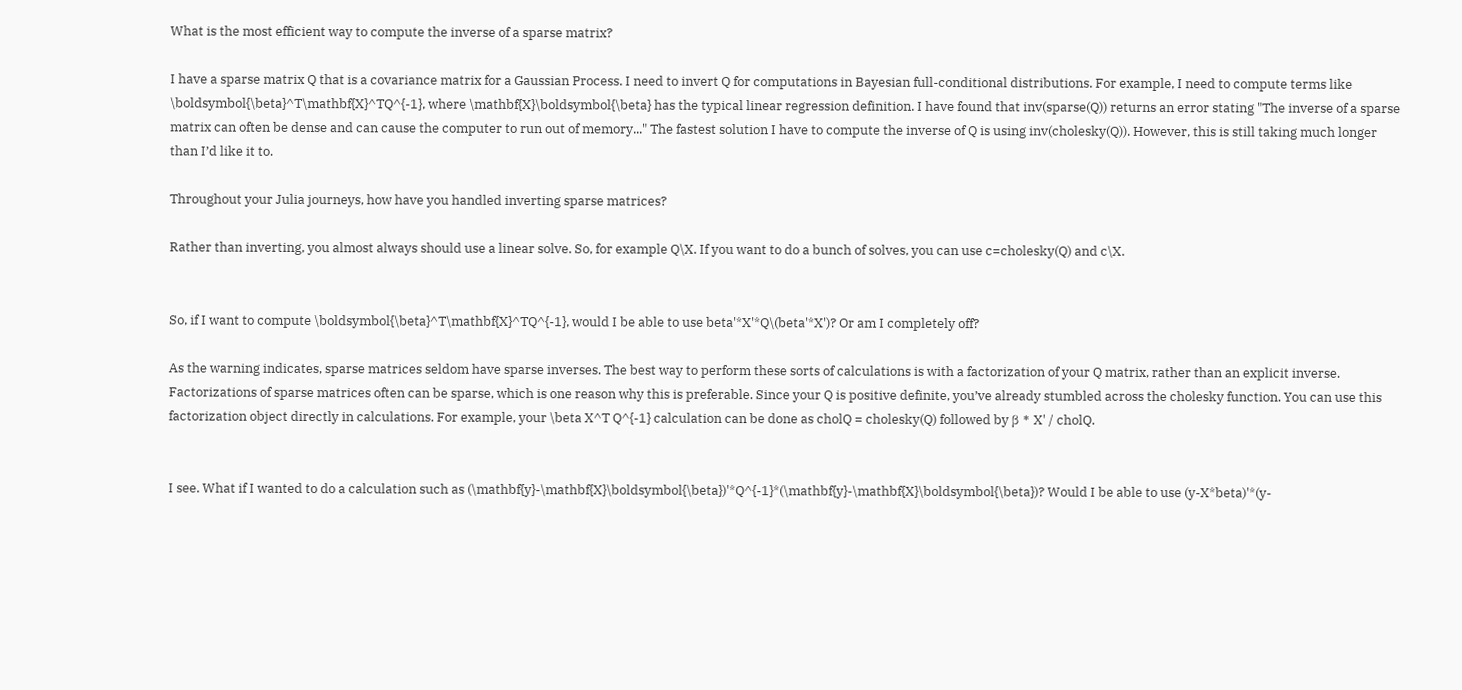What is the most efficient way to compute the inverse of a sparse matrix?

I have a sparse matrix Q that is a covariance matrix for a Gaussian Process. I need to invert Q for computations in Bayesian full-conditional distributions. For example, I need to compute terms like \boldsymbol{\beta}^T\mathbf{X}^TQ^{-1}, where \mathbf{X}\boldsymbol{\beta} has the typical linear regression definition. I have found that inv(sparse(Q)) returns an error stating "The inverse of a sparse matrix can often be dense and can cause the computer to run out of memory..." The fastest solution I have to compute the inverse of Q is using inv(cholesky(Q)). However, this is still taking much longer than I’d like it to.

Throughout your Julia journeys, how have you handled inverting sparse matrices?

Rather than inverting, you almost always should use a linear solve. So, for example Q\X. If you want to do a bunch of solves, you can use c=cholesky(Q) and c\X.


So, if I want to compute \boldsymbol{\beta}^T\mathbf{X}^TQ^{-1}, would I be able to use beta'*X'*Q\(beta'*X')? Or am I completely off?

As the warning indicates, sparse matrices seldom have sparse inverses. The best way to perform these sorts of calculations is with a factorization of your Q matrix, rather than an explicit inverse. Factorizations of sparse matrices often can be sparse, which is one reason why this is preferable. Since your Q is positive definite, you’ve already stumbled across the cholesky function. You can use this factorization object directly in calculations. For example, your \beta X^T Q^{-1} calculation can be done as cholQ = cholesky(Q) followed by β * X' / cholQ.


I see. What if I wanted to do a calculation such as (\mathbf{y}-\mathbf{X}\boldsymbol{\beta})'*Q^{-1}*(\mathbf{y}-\mathbf{X}\boldsymbol{\beta})? Would I be able to use (y-X*beta)'*(y-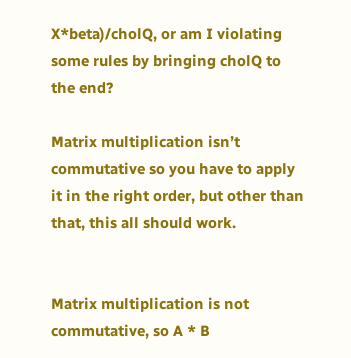X*beta)/cholQ, or am I violating some rules by bringing cholQ to the end?

Matrix multiplication isn’t commutative so you have to apply it in the right order, but other than that, this all should work.


Matrix multiplication is not commutative, so A * B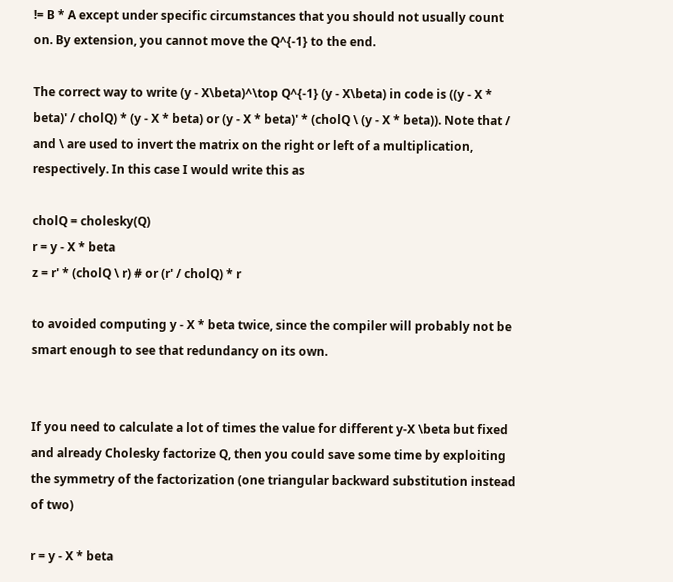!= B * A except under specific circumstances that you should not usually count on. By extension, you cannot move the Q^{-1} to the end.

The correct way to write (y - X\beta)^\top Q^{-1} (y - X\beta) in code is ((y - X * beta)' / cholQ) * (y - X * beta) or (y - X * beta)' * (cholQ \ (y - X * beta)). Note that / and \ are used to invert the matrix on the right or left of a multiplication, respectively. In this case I would write this as

cholQ = cholesky(Q)
r = y - X * beta
z = r' * (cholQ \ r) # or (r' / cholQ) * r

to avoided computing y - X * beta twice, since the compiler will probably not be smart enough to see that redundancy on its own.


If you need to calculate a lot of times the value for different y-X \beta but fixed and already Cholesky factorize Q, then you could save some time by exploiting the symmetry of the factorization (one triangular backward substitution instead of two)

r = y - X * beta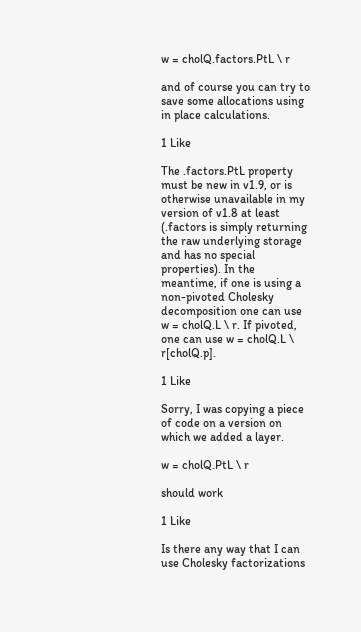w = cholQ.factors.PtL \ r

and of course you can try to save some allocations using in place calculations.

1 Like

The .factors.PtL property must be new in v1.9, or is otherwise unavailable in my version of v1.8 at least (.factors is simply returning the raw underlying storage and has no special properties). In the meantime, if one is using a non-pivoted Cholesky decomposition one can use w = cholQ.L \ r. If pivoted, one can use w = cholQ.L \ r[cholQ.p].

1 Like

Sorry, I was copying a piece of code on a version on which we added a layer.

w = cholQ.PtL \ r

should work

1 Like

Is there any way that I can use Cholesky factorizations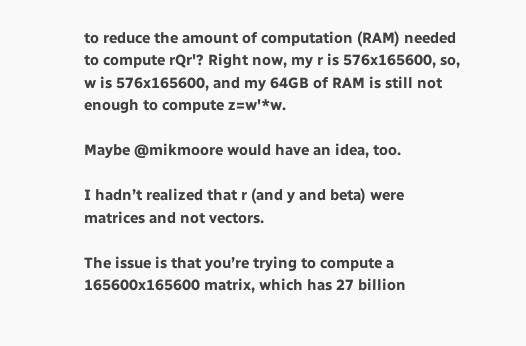to reduce the amount of computation (RAM) needed to compute rQr'? Right now, my r is 576x165600, so, w is 576x165600, and my 64GB of RAM is still not enough to compute z=w'*w.

Maybe @mikmoore would have an idea, too.

I hadn’t realized that r (and y and beta) were matrices and not vectors.

The issue is that you’re trying to compute a 165600x165600 matrix, which has 27 billion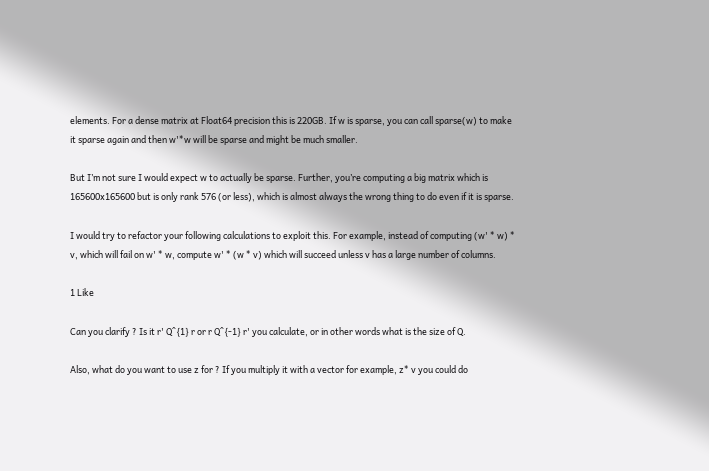elements. For a dense matrix at Float64 precision this is 220GB. If w is sparse, you can call sparse(w) to make it sparse again and then w'*w will be sparse and might be much smaller.

But I’m not sure I would expect w to actually be sparse. Further, you’re computing a big matrix which is 165600x165600 but is only rank 576 (or less), which is almost always the wrong thing to do even if it is sparse.

I would try to refactor your following calculations to exploit this. For example, instead of computing (w' * w) * v, which will fail on w' * w, compute w' * (w * v) which will succeed unless v has a large number of columns.

1 Like

Can you clarify ? Is it r' Q^{1} r or r Q^{-1} r' you calculate, or in other words what is the size of Q.

Also, what do you want to use z for ? If you multiply it with a vector for example, z* v you could do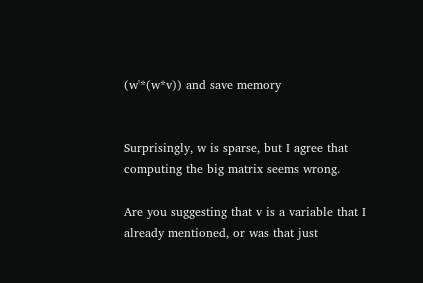(w'*(w*v)) and save memory


Surprisingly, w is sparse, but I agree that computing the big matrix seems wrong.

Are you suggesting that v is a variable that I already mentioned, or was that just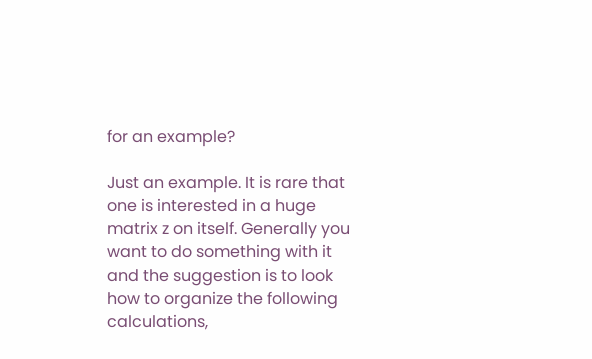for an example?

Just an example. It is rare that one is interested in a huge matrix z on itself. Generally you want to do something with it and the suggestion is to look how to organize the following calculations,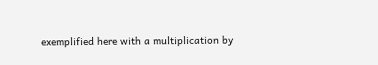exemplified here with a multiplication by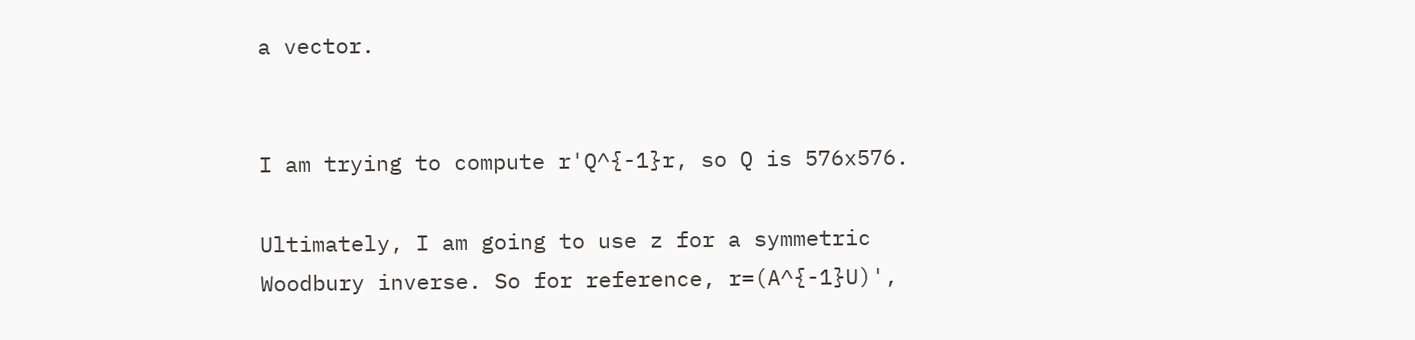a vector.


I am trying to compute r'Q^{-1}r, so Q is 576x576.

Ultimately, I am going to use z for a symmetric Woodbury inverse. So for reference, r=(A^{-1}U)',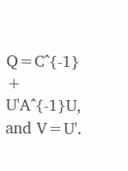Q=C^{-1} + U'A^{-1}U, and V=U'.